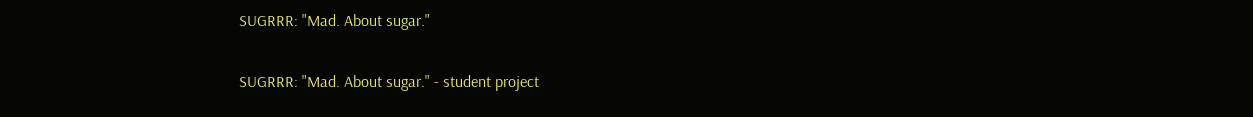SUGRRR: "Mad. About sugar."

SUGRRR: "Mad. About sugar." - student project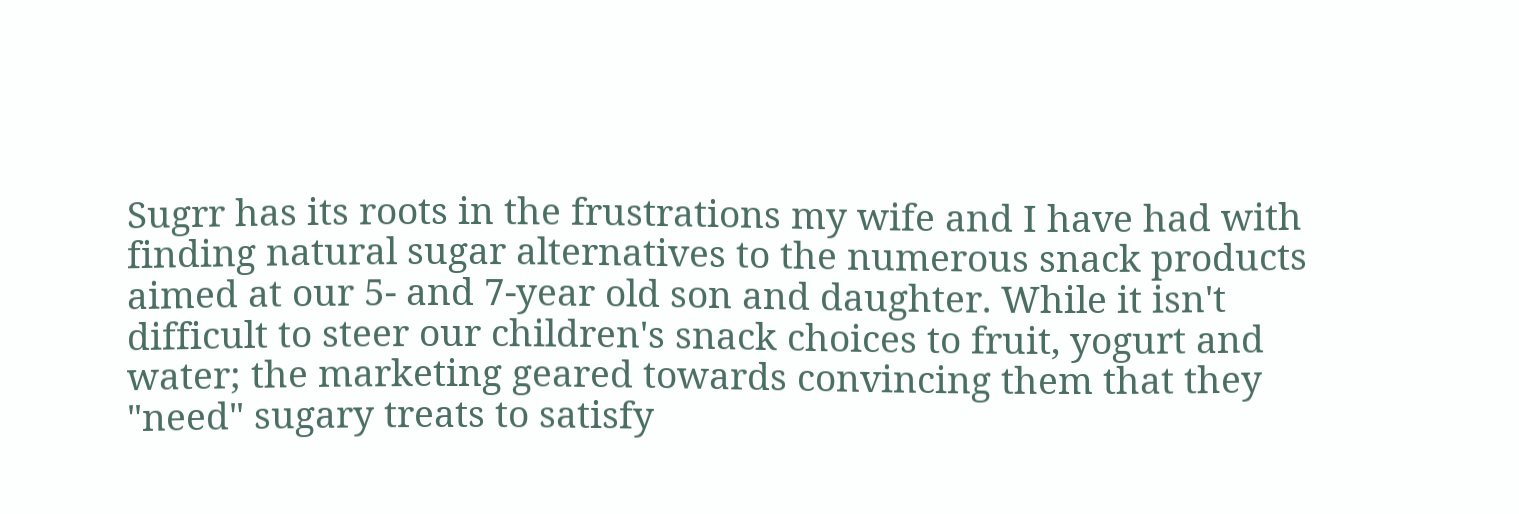Sugrr has its roots in the frustrations my wife and I have had with finding natural sugar alternatives to the numerous snack products aimed at our 5- and 7-year old son and daughter. While it isn't difficult to steer our children's snack choices to fruit, yogurt and water; the marketing geared towards convincing them that they "need" sugary treats to satisfy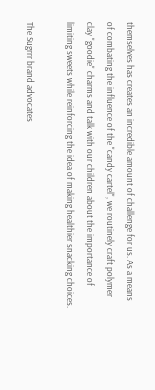themselves has creates an incredible amount of challenge for us. As a means of combating the influence of the "candy cartel", we routinely craft polymer clay "goodie" charms and talk with our children about the importance of limiting sweets while reinforcing the idea of making healthier snacking choices.

The Sugrrr brand advocates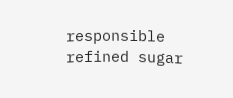responsible refined sugar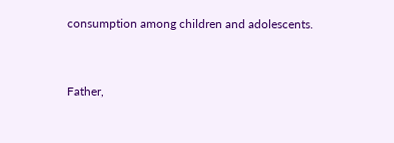consumption among children and adolescents.


Father,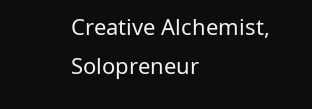Creative Alchemist, Solopreneur